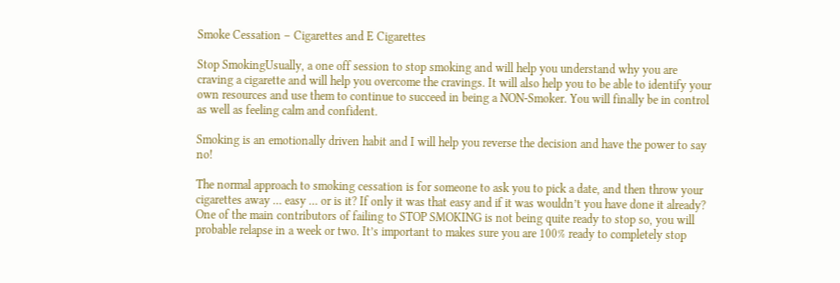Smoke Cessation – Cigarettes and E Cigarettes

Stop SmokingUsually, a one off session to stop smoking and will help you understand why you are craving a cigarette and will help you overcome the cravings. It will also help you to be able to identify your own resources and use them to continue to succeed in being a NON-Smoker. You will finally be in control as well as feeling calm and confident.

Smoking is an emotionally driven habit and I will help you reverse the decision and have the power to say no!

The normal approach to smoking cessation is for someone to ask you to pick a date, and then throw your cigarettes away … easy … or is it? If only it was that easy and if it was wouldn’t you have done it already? One of the main contributors of failing to STOP SMOKING is not being quite ready to stop so, you will probable relapse in a week or two. It’s important to makes sure you are 100% ready to completely stop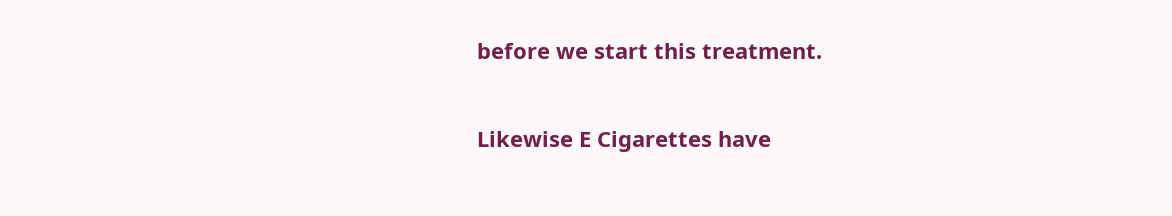before we start this treatment.

Likewise E Cigarettes have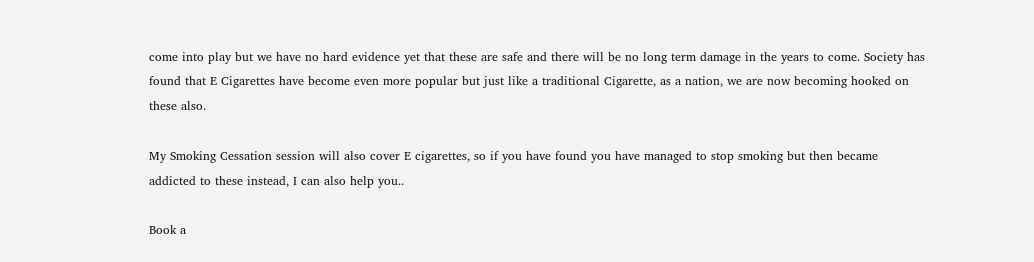come into play but we have no hard evidence yet that these are safe and there will be no long term damage in the years to come. Society has found that E Cigarettes have become even more popular but just like a traditional Cigarette, as a nation, we are now becoming hooked on these also.

My Smoking Cessation session will also cover E cigarettes, so if you have found you have managed to stop smoking but then became addicted to these instead, I can also help you..

Book a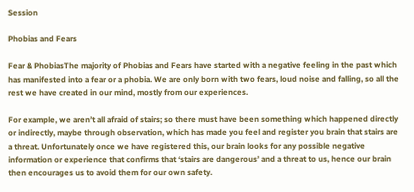Session

Phobias and Fears

Fear & PhobiasThe majority of Phobias and Fears have started with a negative feeling in the past which has manifested into a fear or a phobia. We are only born with two fears, loud noise and falling, so all the rest we have created in our mind, mostly from our experiences.

For example, we aren’t all afraid of stairs; so there must have been something which happened directly or indirectly, maybe through observation, which has made you feel and register you brain that stairs are a threat. Unfortunately once we have registered this, our brain looks for any possible negative information or experience that confirms that ‘stairs are dangerous’ and a threat to us, hence our brain then encourages us to avoid them for our own safety.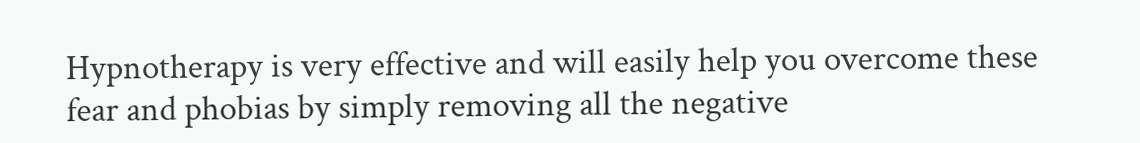Hypnotherapy is very effective and will easily help you overcome these fear and phobias by simply removing all the negative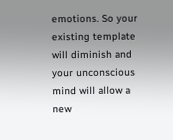emotions. So your existing template will diminish and your unconscious mind will allow a new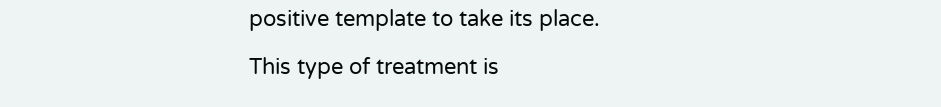positive template to take its place.

This type of treatment is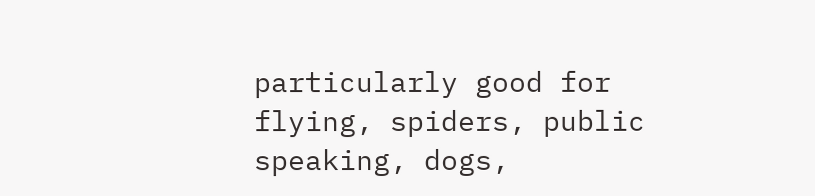particularly good for flying, spiders, public speaking, dogs,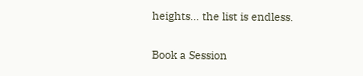heights… the list is endless.

Book a Session